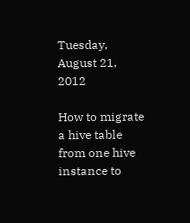Tuesday, August 21, 2012

How to migrate a hive table from one hive instance to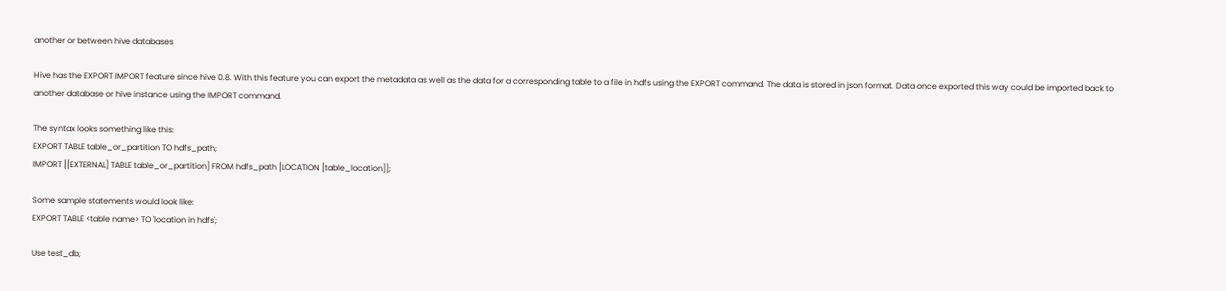another or between hive databases

Hive has the EXPORT IMPORT feature since hive 0.8. With this feature you can export the metadata as well as the data for a corresponding table to a file in hdfs using the EXPORT command. The data is stored in json format. Data once exported this way could be imported back to another database or hive instance using the IMPORT command.

The syntax looks something like this:
EXPORT TABLE table_or_partition TO hdfs_path;
IMPORT [[EXTERNAL] TABLE table_or_partition] FROM hdfs_path [LOCATION [table_location]];

Some sample statements would look like:
EXPORT TABLE <table name> TO 'location in hdfs';

Use test_db;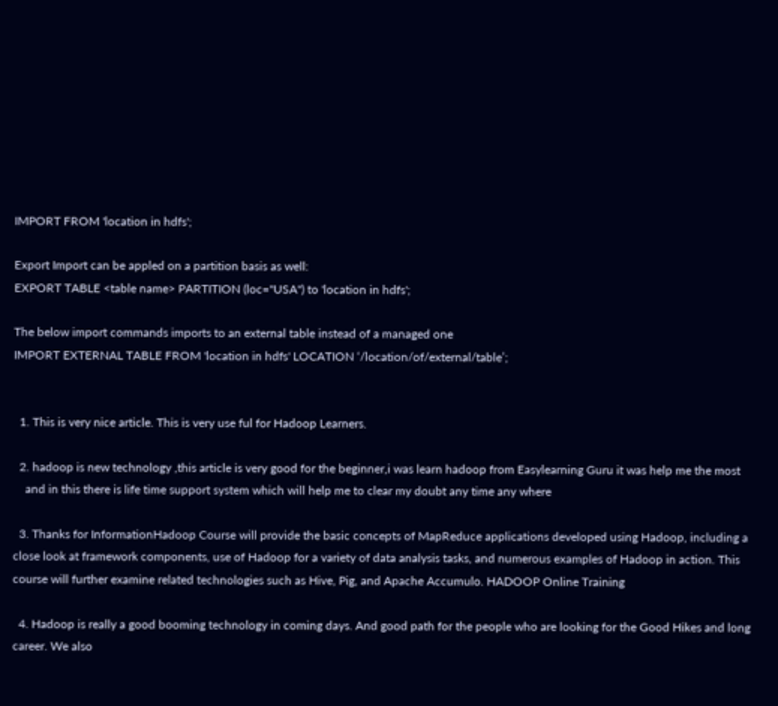IMPORT FROM 'location in hdfs';

Export Import can be appled on a partition basis as well:
EXPORT TABLE <table name> PARTITION (loc="USA") to 'location in hdfs';

The below import commands imports to an external table instead of a managed one
IMPORT EXTERNAL TABLE FROM 'location in hdfs' LOCATION ‘/location/of/external/table’;


  1. This is very nice article. This is very use ful for Hadoop Learners.

  2. hadoop is new technology ,this article is very good for the beginner,i was learn hadoop from Easylearning Guru it was help me the most
    and in this there is life time support system which will help me to clear my doubt any time any where

  3. Thanks for InformationHadoop Course will provide the basic concepts of MapReduce applications developed using Hadoop, including a close look at framework components, use of Hadoop for a variety of data analysis tasks, and numerous examples of Hadoop in action. This course will further examine related technologies such as Hive, Pig, and Apache Accumulo. HADOOP Online Training

  4. Hadoop is really a good booming technology in coming days. And good path for the people who are looking for the Good Hikes and long career. We also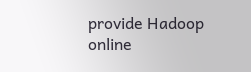provide Hadoop online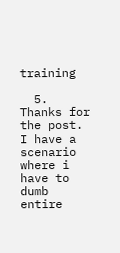training

  5. Thanks for the post. I have a scenario where i have to dumb entire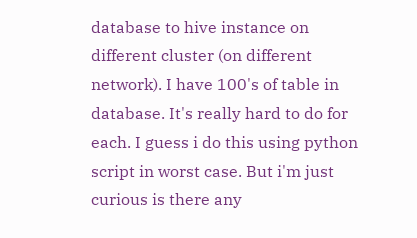database to hive instance on different cluster (on different network). I have 100's of table in database. It's really hard to do for each. I guess i do this using python script in worst case. But i'm just curious is there any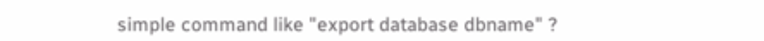simple command like "export database dbname" ?